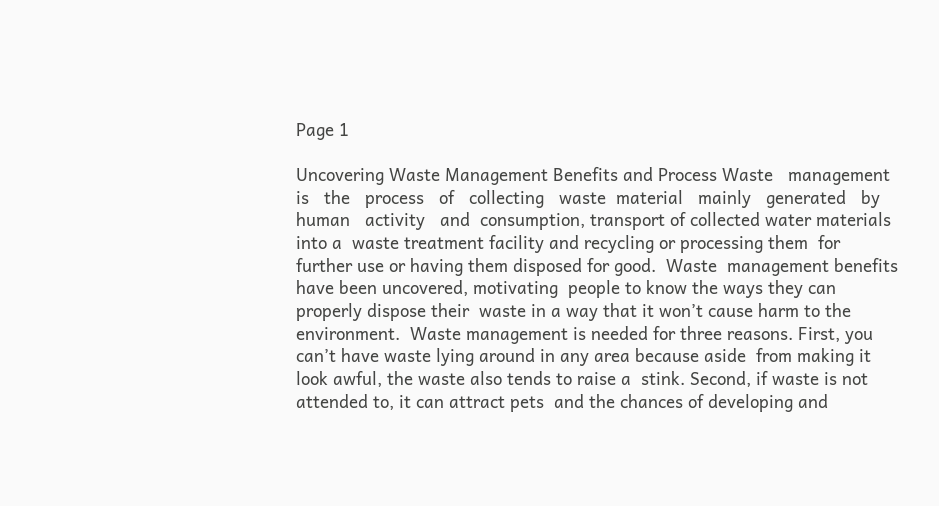Page 1

Uncovering Waste Management Benefits and Process Waste   management   is   the   process   of   collecting   waste  material   mainly   generated   by   human   activity   and  consumption, transport of collected water materials into a  waste treatment facility and recycling or processing them  for further use or having them disposed for good.  Waste  management benefits  have been uncovered, motivating  people to know the ways they can properly dispose their  waste in a way that it won’t cause harm to the environment.  Waste management is needed for three reasons. First, you  can’t have waste lying around in any area because aside  from making it look awful, the waste also tends to raise a  stink. Second, if waste is not attended to, it can attract pets  and the chances of developing and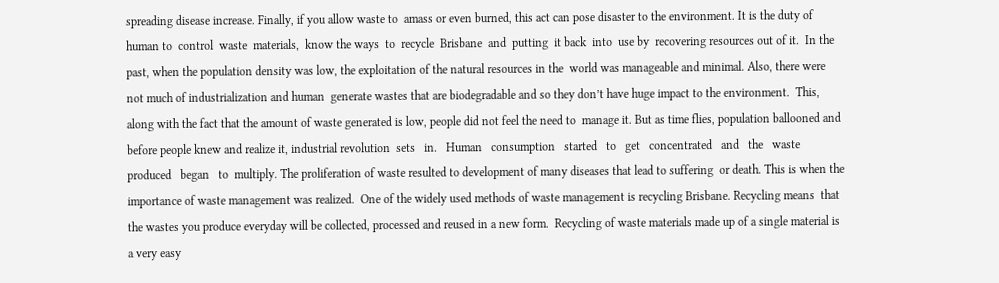spreading disease increase. Finally, if you allow waste to  amass or even burned, this act can pose disaster to the environment. It is the duty of human to  control  waste  materials,  know the ways  to  recycle  Brisbane  and  putting  it back  into  use by  recovering resources out of it.  In the past, when the population density was low, the exploitation of the natural resources in the  world was manageable and minimal. Also, there were not much of industrialization and human  generate wastes that are biodegradable and so they don’t have huge impact to the environment.  This, along with the fact that the amount of waste generated is low, people did not feel the need to  manage it. But as time flies, population ballooned and before people knew and realize it, industrial revolution  sets   in.   Human   consumption   started   to   get   concentrated   and   the   waste   produced   began   to  multiply. The proliferation of waste resulted to development of many diseases that lead to suffering  or death. This is when the importance of waste management was realized.  One of the widely used methods of waste management is recycling Brisbane. Recycling means  that the wastes you produce everyday will be collected, processed and reused in a new form.  Recycling of waste materials made up of a single material is a very easy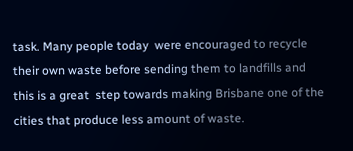task. Many people today  were encouraged to recycle their own waste before sending them to landfills and this is a great  step towards making Brisbane one of the cities that produce less amount of waste.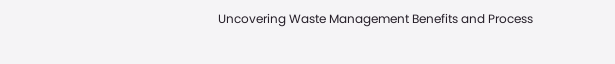Uncovering Waste Management Benefits and Process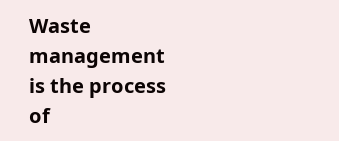Waste management is the process of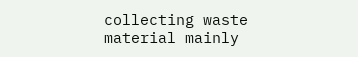collecting waste material mainly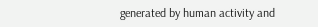generated by human activity and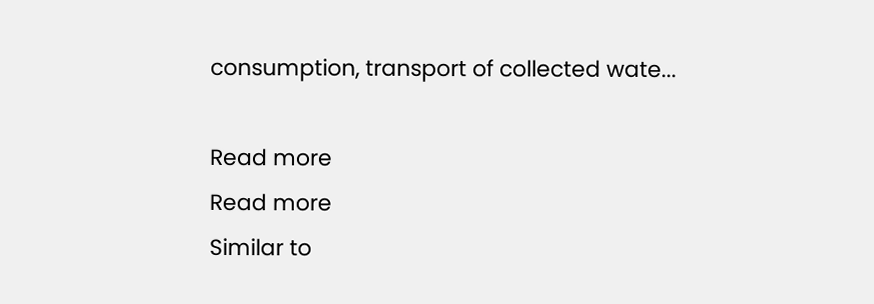consumption, transport of collected wate...

Read more
Read more
Similar to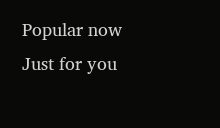Popular now
Just for you